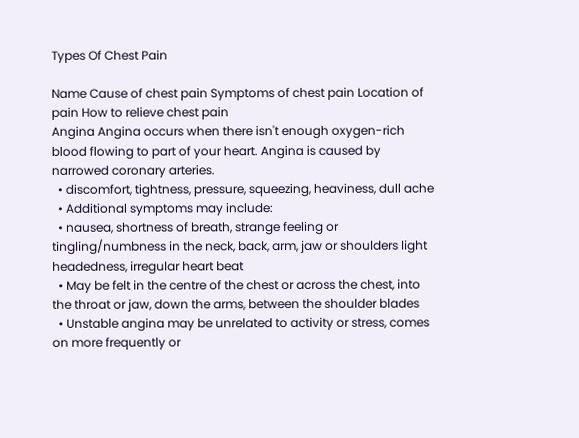Types Of Chest Pain

Name Cause of chest pain Symptoms of chest pain Location of pain How to relieve chest pain
Angina Angina occurs when there isn't enough oxygen-rich blood flowing to part of your heart. Angina is caused by narrowed coronary arteries.
  • discomfort, tightness, pressure, squeezing, heaviness, dull ache
  • Additional symptoms may include:
  • nausea, shortness of breath, strange feeling or tingling/numbness in the neck, back, arm, jaw or shoulders light headedness, irregular heart beat
  • May be felt in the centre of the chest or across the chest, into the throat or jaw, down the arms, between the shoulder blades
  • Unstable angina may be unrelated to activity or stress, comes on more frequently or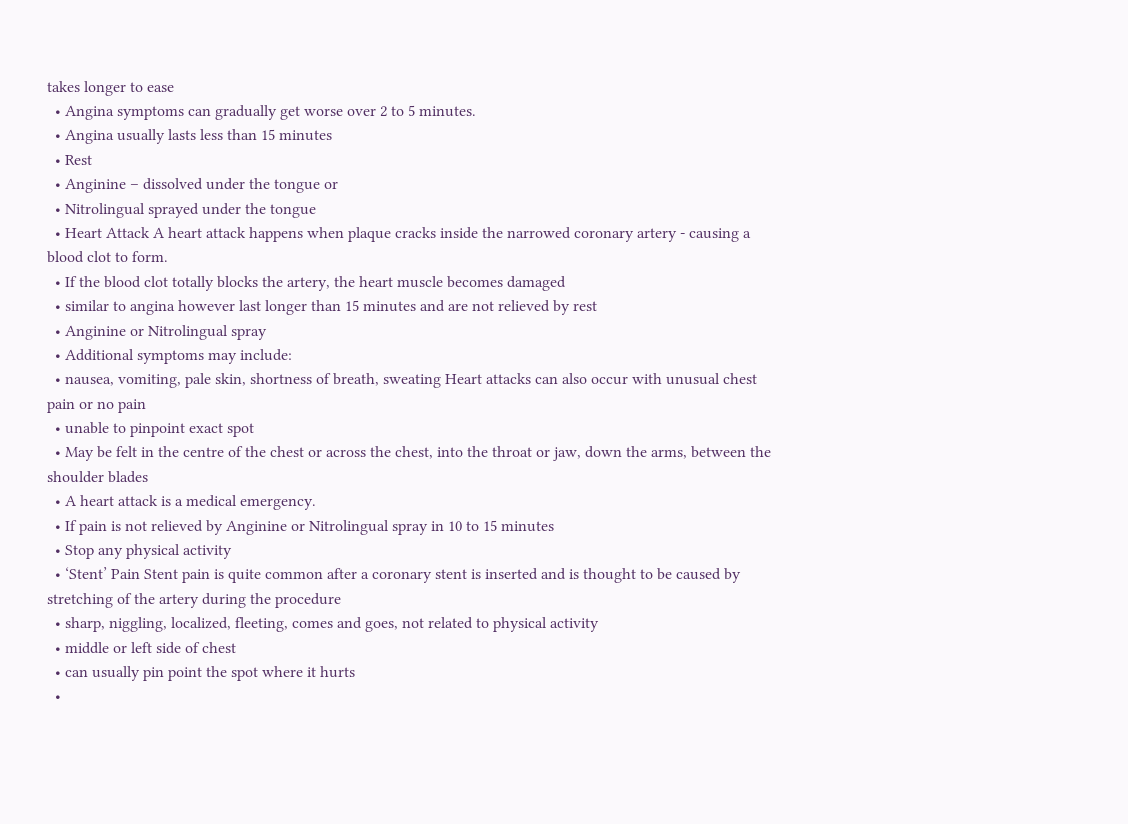takes longer to ease
  • Angina symptoms can gradually get worse over 2 to 5 minutes.
  • Angina usually lasts less than 15 minutes
  • Rest
  • Anginine – dissolved under the tongue or
  • Nitrolingual sprayed under the tongue
  • Heart Attack A heart attack happens when plaque cracks inside the narrowed coronary artery - causing a blood clot to form.
  • If the blood clot totally blocks the artery, the heart muscle becomes damaged
  • similar to angina however last longer than 15 minutes and are not relieved by rest
  • Anginine or Nitrolingual spray
  • Additional symptoms may include:
  • nausea, vomiting, pale skin, shortness of breath, sweating Heart attacks can also occur with unusual chest pain or no pain
  • unable to pinpoint exact spot
  • May be felt in the centre of the chest or across the chest, into the throat or jaw, down the arms, between the shoulder blades
  • A heart attack is a medical emergency.
  • If pain is not relieved by Anginine or Nitrolingual spray in 10 to 15 minutes
  • Stop any physical activity
  • ‘Stent’ Pain Stent pain is quite common after a coronary stent is inserted and is thought to be caused by stretching of the artery during the procedure
  • sharp, niggling, localized, fleeting, comes and goes, not related to physical activity
  • middle or left side of chest
  • can usually pin point the spot where it hurts
  •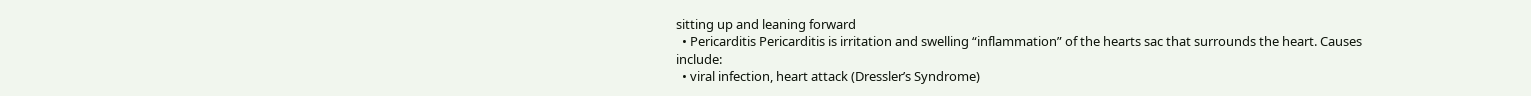sitting up and leaning forward
  • Pericarditis Pericarditis is irritation and swelling “inflammation” of the hearts sac that surrounds the heart. Causes include:
  • viral infection, heart attack (Dressler’s Syndrome)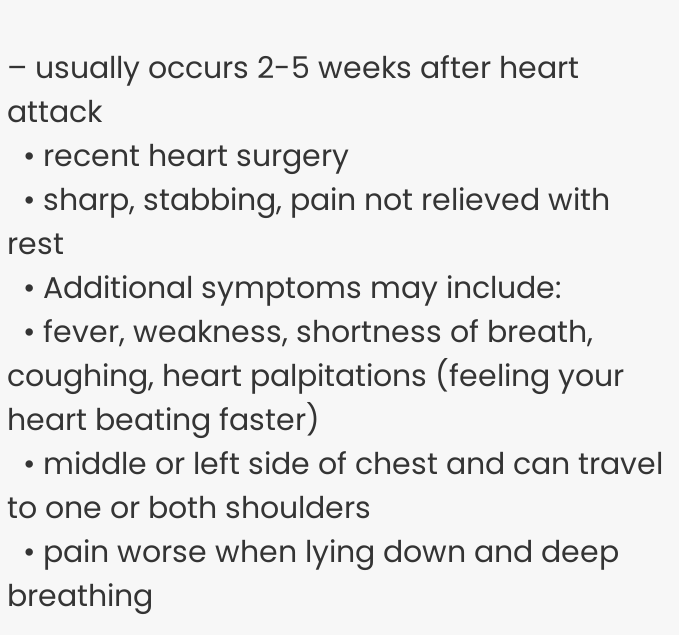– usually occurs 2-5 weeks after heart attack
  • recent heart surgery
  • sharp, stabbing, pain not relieved with rest
  • Additional symptoms may include:
  • fever, weakness, shortness of breath, coughing, heart palpitations (feeling your heart beating faster)
  • middle or left side of chest and can travel to one or both shoulders
  • pain worse when lying down and deep breathing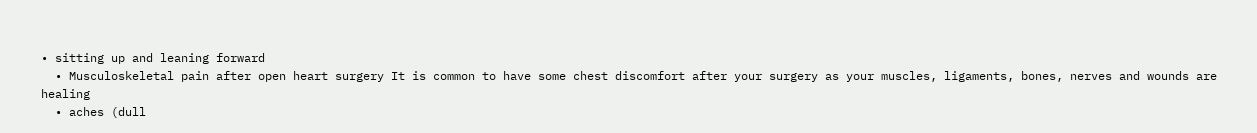• sitting up and leaning forward
  • Musculoskeletal pain after open heart surgery It is common to have some chest discomfort after your surgery as your muscles, ligaments, bones, nerves and wounds are healing
  • aches (dull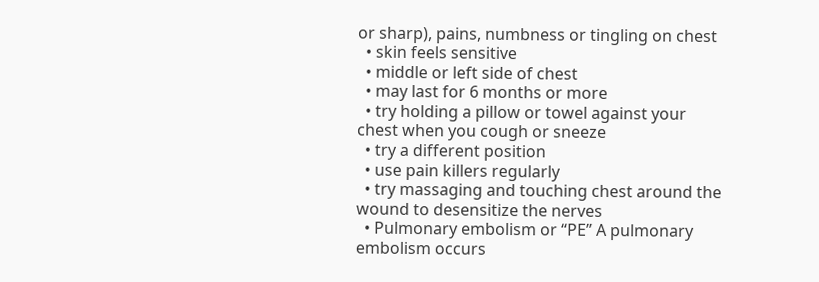or sharp), pains, numbness or tingling on chest
  • skin feels sensitive
  • middle or left side of chest
  • may last for 6 months or more
  • try holding a pillow or towel against your chest when you cough or sneeze
  • try a different position
  • use pain killers regularly
  • try massaging and touching chest around the wound to desensitize the nerves
  • Pulmonary embolism or “PE” A pulmonary embolism occurs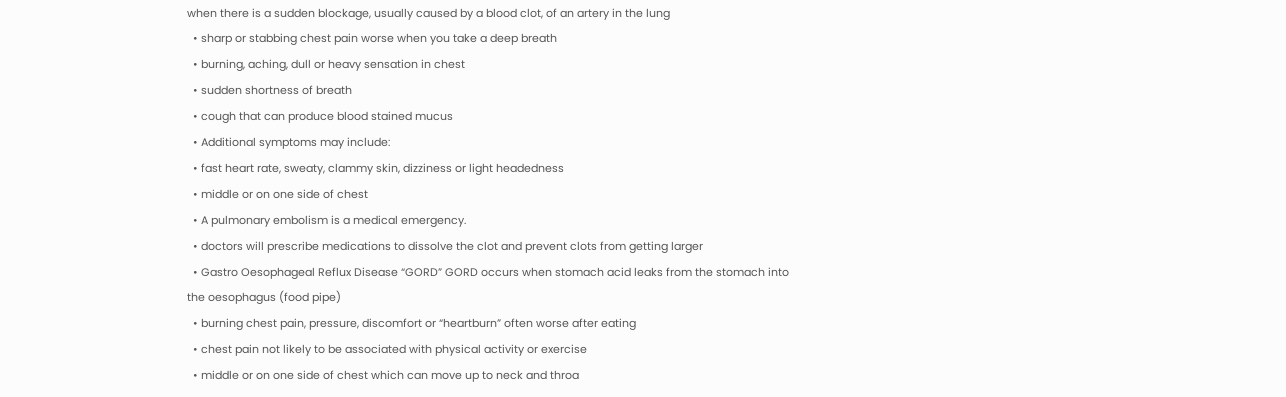when there is a sudden blockage, usually caused by a blood clot, of an artery in the lung
  • sharp or stabbing chest pain worse when you take a deep breath
  • burning, aching, dull or heavy sensation in chest
  • sudden shortness of breath
  • cough that can produce blood stained mucus
  • Additional symptoms may include:
  • fast heart rate, sweaty, clammy skin, dizziness or light headedness
  • middle or on one side of chest
  • A pulmonary embolism is a medical emergency.
  • doctors will prescribe medications to dissolve the clot and prevent clots from getting larger
  • Gastro Oesophageal Reflux Disease “GORD” GORD occurs when stomach acid leaks from the stomach into the oesophagus (food pipe)
  • burning chest pain, pressure, discomfort or “heartburn” often worse after eating
  • chest pain not likely to be associated with physical activity or exercise
  • middle or on one side of chest which can move up to neck and throa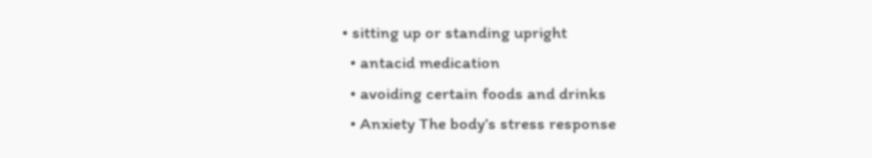• sitting up or standing upright
  • antacid medication
  • avoiding certain foods and drinks
  • Anxiety The body’s stress response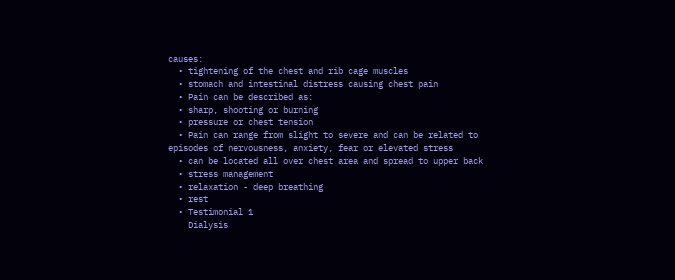causes:
  • tightening of the chest and rib cage muscles
  • stomach and intestinal distress causing chest pain
  • Pain can be described as:
  • sharp, shooting or burning
  • pressure or chest tension
  • Pain can range from slight to severe and can be related to episodes of nervousness, anxiety, fear or elevated stress
  • can be located all over chest area and spread to upper back
  • stress management
  • relaxation - deep breathing
  • rest
  • Testimonial 1
    Dialysis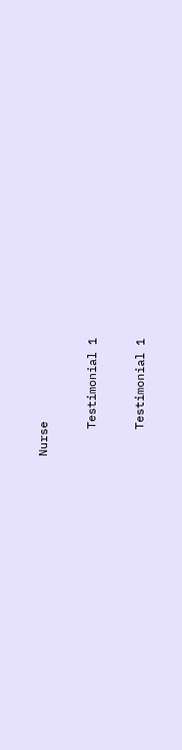Nurse

    Testimonial 1

    Testimonial 1